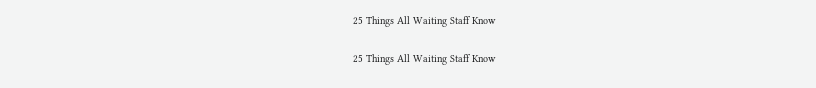25 Things All Waiting Staff Know

25 Things All Waiting Staff Know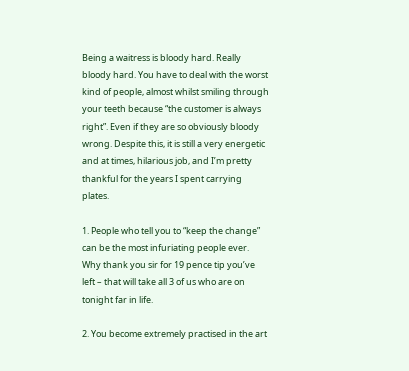Being a waitress is bloody hard. Really bloody hard. You have to deal with the worst kind of people, almost whilst smiling through your teeth because “the customer is always right”. Even if they are so obviously bloody wrong. Despite this, it is still a very energetic and at times, hilarious job, and I’m pretty thankful for the years I spent carrying plates.

1. People who tell you to “keep the change” can be the most infuriating people ever. Why thank you sir for 19 pence tip you’ve left – that will take all 3 of us who are on tonight far in life.

2. You become extremely practised in the art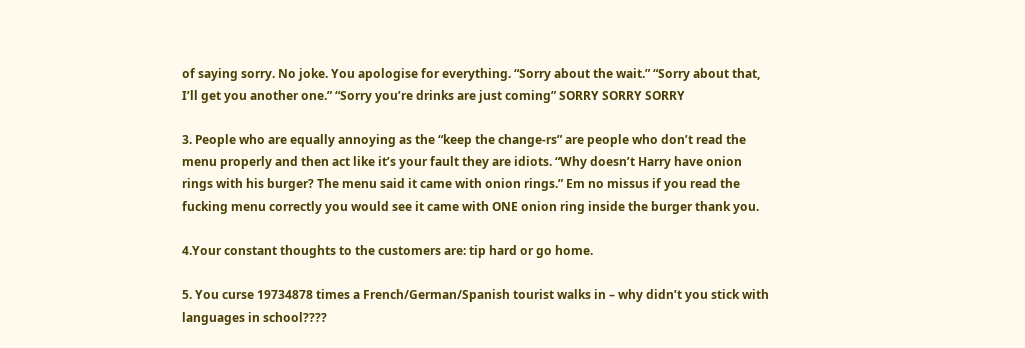of saying sorry. No joke. You apologise for everything. “Sorry about the wait.” “Sorry about that, I’ll get you another one.” “Sorry you’re drinks are just coming” SORRY SORRY SORRY

3. People who are equally annoying as the “keep the change-rs” are people who don’t read the menu properly and then act like it’s your fault they are idiots. “Why doesn’t Harry have onion rings with his burger? The menu said it came with onion rings.” Em no missus if you read the fucking menu correctly you would see it came with ONE onion ring inside the burger thank you.

4.Your constant thoughts to the customers are: tip hard or go home.

5. You curse 19734878 times a French/German/Spanish tourist walks in – why didn’t you stick with languages in school????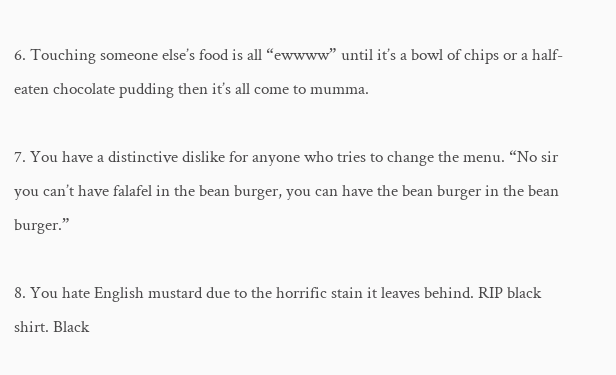6. Touching someone else’s food is all “ewwww” until it’s a bowl of chips or a half-eaten chocolate pudding then it’s all come to mumma.

7. You have a distinctive dislike for anyone who tries to change the menu. “No sir you can’t have falafel in the bean burger, you can have the bean burger in the bean burger.”

8. You hate English mustard due to the horrific stain it leaves behind. RIP black shirt. Black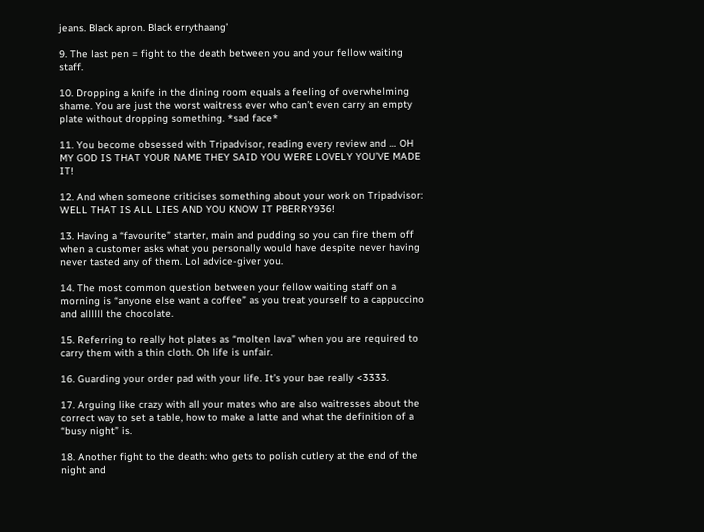jeans. Black apron. Black errythaang’

9. The last pen = fight to the death between you and your fellow waiting staff.

10. Dropping a knife in the dining room equals a feeling of overwhelming shame. You are just the worst waitress ever who can’t even carry an empty plate without dropping something. *sad face*

11. You become obsessed with Tripadvisor, reading every review and … OH MY GOD IS THAT YOUR NAME THEY SAID YOU WERE LOVELY YOU’VE MADE IT!

12. And when someone criticises something about your work on Tripadvisor: WELL THAT IS ALL LIES AND YOU KNOW IT PBERRY936!

13. Having a “favourite” starter, main and pudding so you can fire them off when a customer asks what you personally would have despite never having never tasted any of them. Lol advice-giver you.

14. The most common question between your fellow waiting staff on a morning is “anyone else want a coffee” as you treat yourself to a cappuccino and allllll the chocolate.

15. Referring to really hot plates as “molten lava” when you are required to carry them with a thin cloth. Oh life is unfair.

16. Guarding your order pad with your life. It’s your bae really <3333.

17. Arguing like crazy with all your mates who are also waitresses about the correct way to set a table, how to make a latte and what the definition of a “busy night” is.

18. Another fight to the death: who gets to polish cutlery at the end of the night and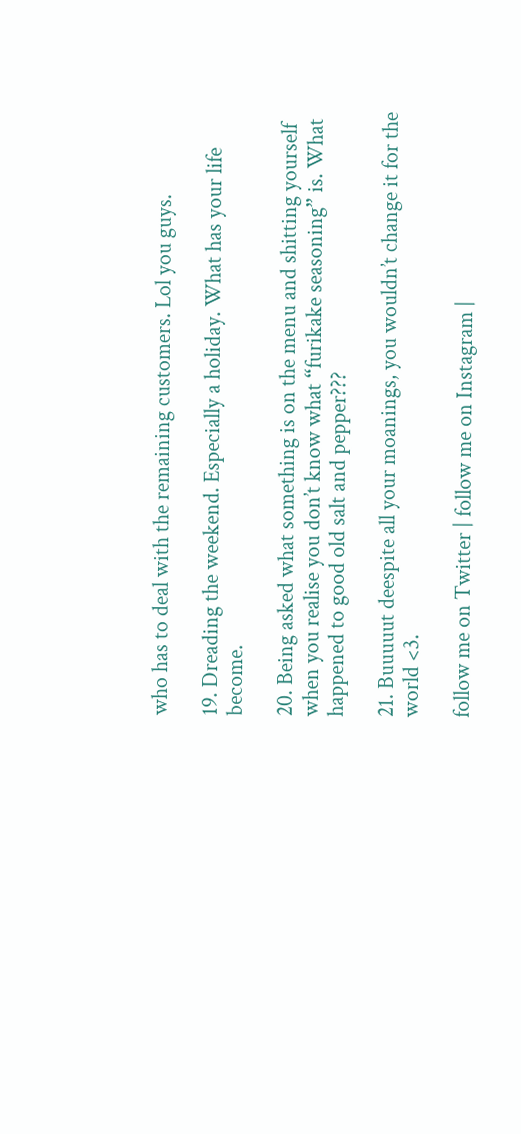who has to deal with the remaining customers. Lol you guys.

19. Dreading the weekend. Especially a holiday. What has your life become.

20. Being asked what something is on the menu and shitting yourself when you realise you don’t know what “furikake seasoning” is. What happened to good old salt and pepper???

21. Buuuuut deespite all your moanings, you wouldn’t change it for the world <3.

follow me on Twitter | follow me on Instagram |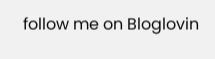follow me on Bloglovin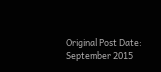Original Post Date: September 2015